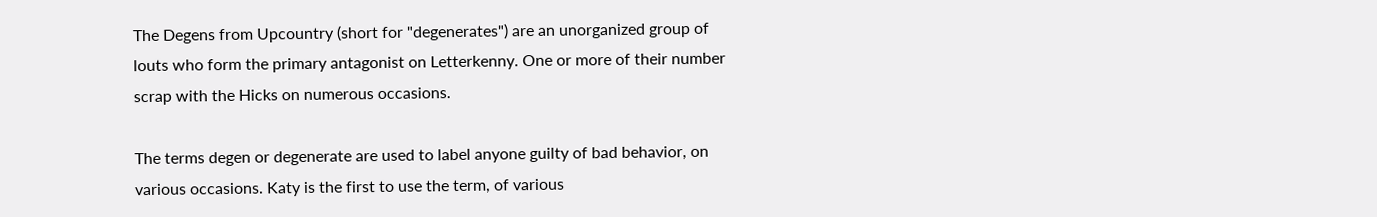The Degens from Upcountry (short for "degenerates") are an unorganized group of louts who form the primary antagonist on Letterkenny. One or more of their number scrap with the Hicks on numerous occasions.

The terms degen or degenerate are used to label anyone guilty of bad behavior, on various occasions. Katy is the first to use the term, of various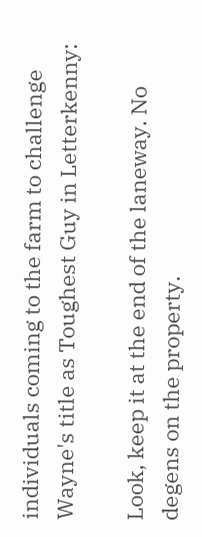individuals coming to the farm to challenge Wayne's title as Toughest Guy in Letterkenny:

Look, keep it at the end of the laneway. No degens on the property.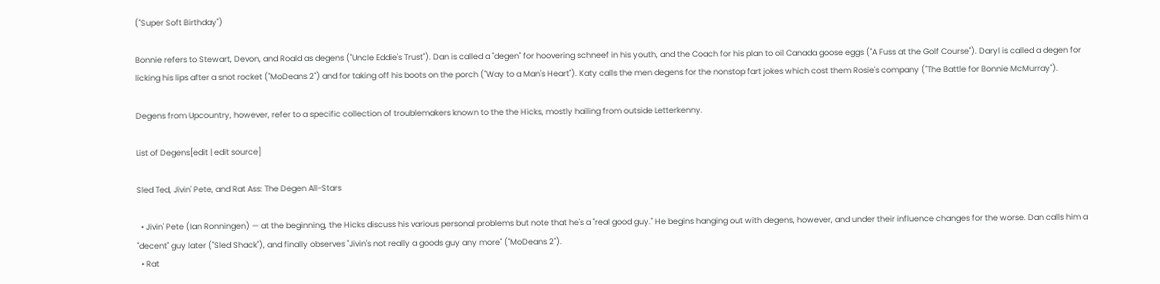("Super Soft Birthday")

Bonnie refers to Stewart, Devon, and Roald as degens ("Uncle Eddie's Trust"). Dan is called a "degen" for hoovering schneef in his youth, and the Coach for his plan to oil Canada goose eggs ("A Fuss at the Golf Course"). Daryl is called a degen for licking his lips after a snot rocket ("MoDeans 2") and for taking off his boots on the porch ("Way to a Man's Heart"). Katy calls the men degens for the nonstop fart jokes which cost them Rosie's company ("The Battle for Bonnie McMurray").

Degens from Upcountry, however, refer to a specific collection of troublemakers known to the the Hicks, mostly hailing from outside Letterkenny.

List of Degens[edit | edit source]

Sled Ted, Jivin' Pete, and Rat Ass: The Degen All-Stars

  • Jivin' Pete (Ian Ronningen) — at the beginning, the Hicks discuss his various personal problems but note that he's a "real good guy." He begins hanging out with degens, however, and under their influence changes for the worse. Dan calls him a "decent" guy later ("Sled Shack"), and finally observes "Jivin's not really a goods guy any more" ("MoDeans 2").
  • Rat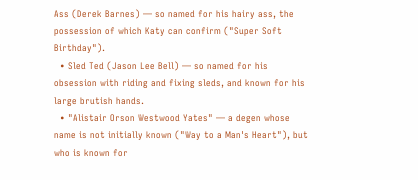Ass (Derek Barnes) — so named for his hairy ass, the possession of which Katy can confirm ("Super Soft Birthday").
  • Sled Ted (Jason Lee Bell) — so named for his obsession with riding and fixing sleds, and known for his large brutish hands.
  • "Alistair Orson Westwood Yates" — a degen whose name is not initially known ("Way to a Man's Heart"), but who is known for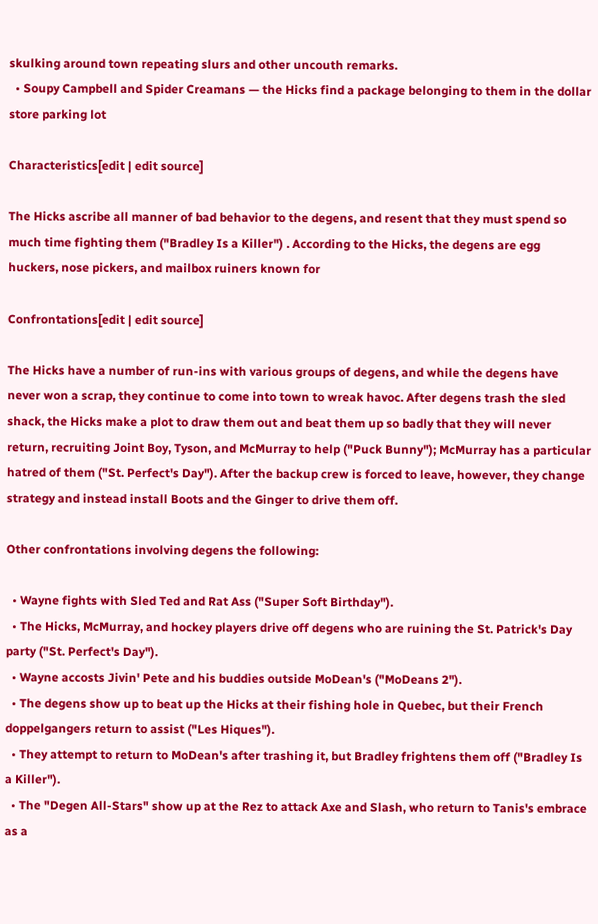skulking around town repeating slurs and other uncouth remarks.
  • Soupy Campbell and Spider Creamans — the Hicks find a package belonging to them in the dollar store parking lot

Characteristics[edit | edit source]

The Hicks ascribe all manner of bad behavior to the degens, and resent that they must spend so much time fighting them ("Bradley Is a Killer") . According to the Hicks, the degens are egg huckers, nose pickers, and mailbox ruiners known for

Confrontations[edit | edit source]

The Hicks have a number of run-ins with various groups of degens, and while the degens have never won a scrap, they continue to come into town to wreak havoc. After degens trash the sled shack, the Hicks make a plot to draw them out and beat them up so badly that they will never return, recruiting Joint Boy, Tyson, and McMurray to help ("Puck Bunny"); McMurray has a particular hatred of them ("St. Perfect's Day"). After the backup crew is forced to leave, however, they change strategy and instead install Boots and the Ginger to drive them off.

Other confrontations involving degens the following:

  • Wayne fights with Sled Ted and Rat Ass ("Super Soft Birthday").
  • The Hicks, McMurray, and hockey players drive off degens who are ruining the St. Patrick's Day party ("St. Perfect's Day").
  • Wayne accosts Jivin' Pete and his buddies outside MoDean's ("MoDeans 2").
  • The degens show up to beat up the Hicks at their fishing hole in Quebec, but their French doppelgangers return to assist ("Les Hiques").
  • They attempt to return to MoDean's after trashing it, but Bradley frightens them off ("Bradley Is a Killer").
  • The "Degen All-Stars" show up at the Rez to attack Axe and Slash, who return to Tanis's embrace as a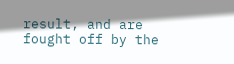result, and are fought off by the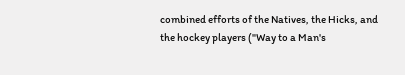combined efforts of the Natives, the Hicks, and the hockey players ("Way to a Man's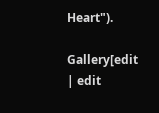Heart").

Gallery[edit | edit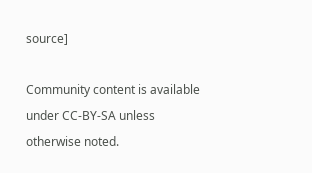source]

Community content is available under CC-BY-SA unless otherwise noted.